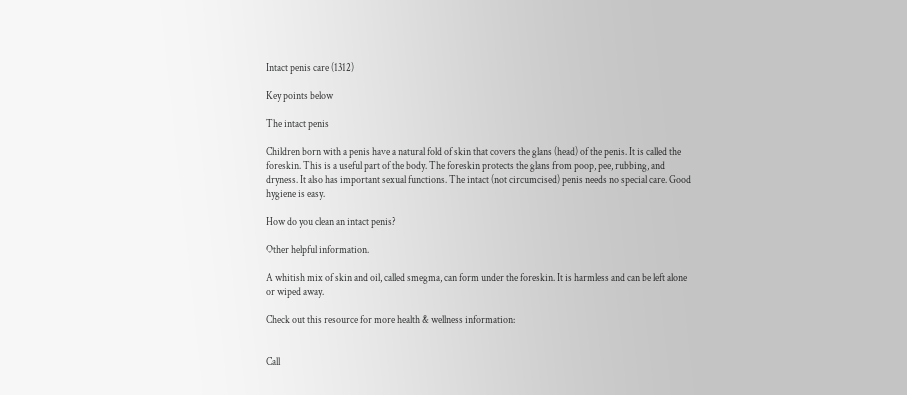Intact penis care (1312)

Key points below

The intact penis

Children born with a penis have a natural fold of skin that covers the glans (head) of the penis. It is called the foreskin. This is a useful part of the body. The foreskin protects the glans from poop, pee, rubbing, and dryness. It also has important sexual functions. The intact (not circumcised) penis needs no special care. Good hygiene is easy.

How do you clean an intact penis?

Other helpful information.

A whitish mix of skin and oil, called smegma, can form under the foreskin. It is harmless and can be left alone or wiped away.

Check out this resource for more health & wellness information:


Call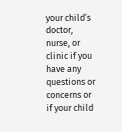your child’s doctor, nurse, or clinic if you have any questions or concerns or if your child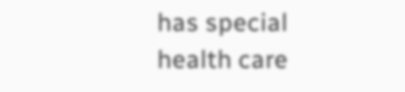has special health care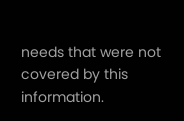needs that were not covered by this information.